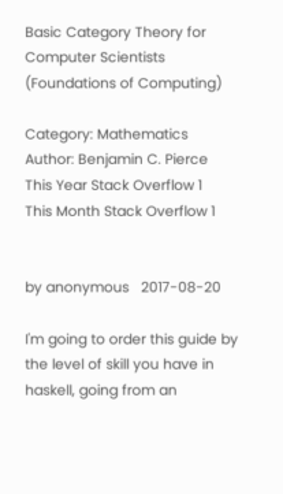Basic Category Theory for Computer Scientists (Foundations of Computing)

Category: Mathematics
Author: Benjamin C. Pierce
This Year Stack Overflow 1
This Month Stack Overflow 1


by anonymous   2017-08-20

I'm going to order this guide by the level of skill you have in haskell, going from an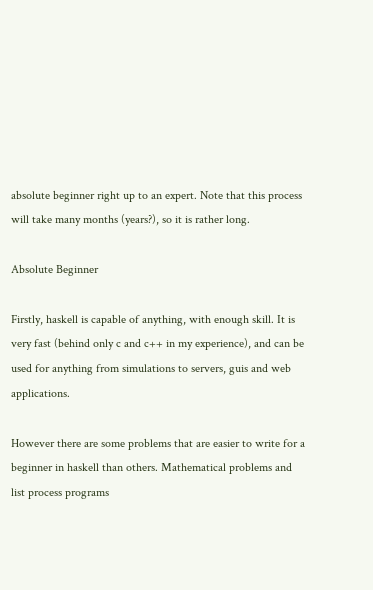absolute beginner right up to an expert. Note that this process will take many months (years?), so it is rather long.

Absolute Beginner

Firstly, haskell is capable of anything, with enough skill. It is very fast (behind only c and c++ in my experience), and can be used for anything from simulations to servers, guis and web applications.

However there are some problems that are easier to write for a beginner in haskell than others. Mathematical problems and list process programs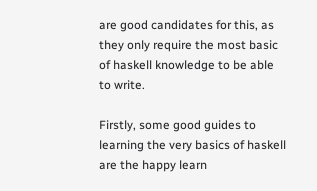are good candidates for this, as they only require the most basic of haskell knowledge to be able to write.

Firstly, some good guides to learning the very basics of haskell are the happy learn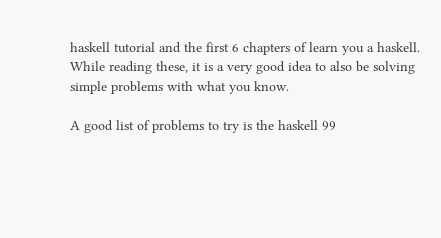haskell tutorial and the first 6 chapters of learn you a haskell. While reading these, it is a very good idea to also be solving simple problems with what you know.

A good list of problems to try is the haskell 99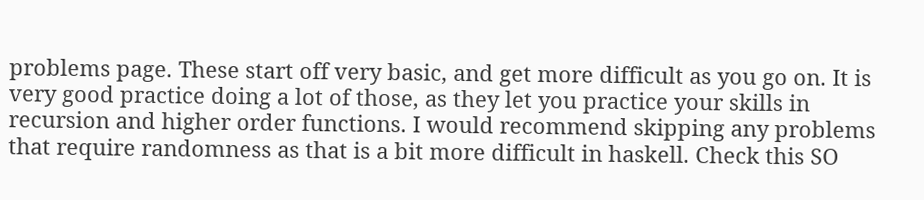problems page. These start off very basic, and get more difficult as you go on. It is very good practice doing a lot of those, as they let you practice your skills in recursion and higher order functions. I would recommend skipping any problems that require randomness as that is a bit more difficult in haskell. Check this SO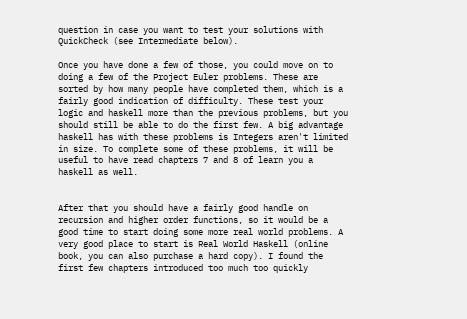question in case you want to test your solutions with QuickCheck (see Intermediate below).

Once you have done a few of those, you could move on to doing a few of the Project Euler problems. These are sorted by how many people have completed them, which is a fairly good indication of difficulty. These test your logic and haskell more than the previous problems, but you should still be able to do the first few. A big advantage haskell has with these problems is Integers aren't limited in size. To complete some of these problems, it will be useful to have read chapters 7 and 8 of learn you a haskell as well.


After that you should have a fairly good handle on recursion and higher order functions, so it would be a good time to start doing some more real world problems. A very good place to start is Real World Haskell (online book, you can also purchase a hard copy). I found the first few chapters introduced too much too quickly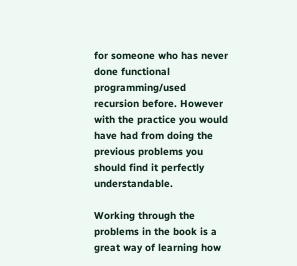for someone who has never done functional programming/used recursion before. However with the practice you would have had from doing the previous problems you should find it perfectly understandable.

Working through the problems in the book is a great way of learning how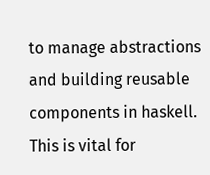to manage abstractions and building reusable components in haskell. This is vital for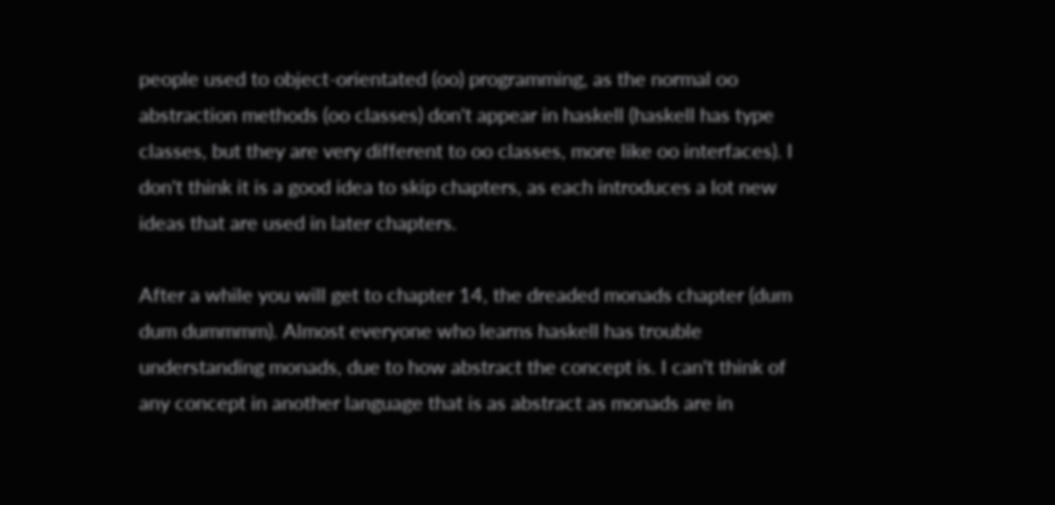people used to object-orientated (oo) programming, as the normal oo abstraction methods (oo classes) don't appear in haskell (haskell has type classes, but they are very different to oo classes, more like oo interfaces). I don't think it is a good idea to skip chapters, as each introduces a lot new ideas that are used in later chapters.

After a while you will get to chapter 14, the dreaded monads chapter (dum dum dummmm). Almost everyone who learns haskell has trouble understanding monads, due to how abstract the concept is. I can't think of any concept in another language that is as abstract as monads are in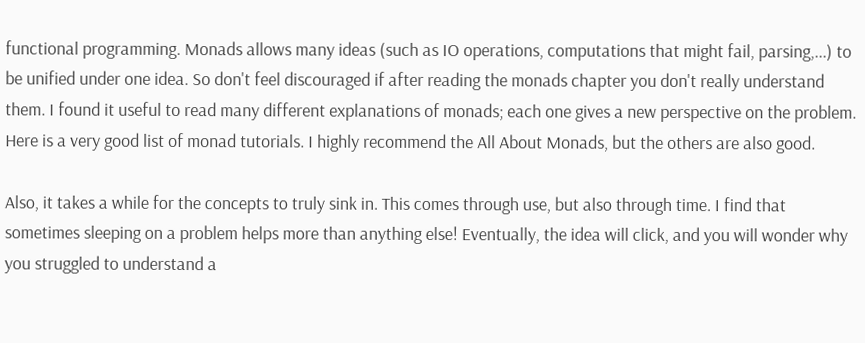functional programming. Monads allows many ideas (such as IO operations, computations that might fail, parsing,...) to be unified under one idea. So don't feel discouraged if after reading the monads chapter you don't really understand them. I found it useful to read many different explanations of monads; each one gives a new perspective on the problem. Here is a very good list of monad tutorials. I highly recommend the All About Monads, but the others are also good.

Also, it takes a while for the concepts to truly sink in. This comes through use, but also through time. I find that sometimes sleeping on a problem helps more than anything else! Eventually, the idea will click, and you will wonder why you struggled to understand a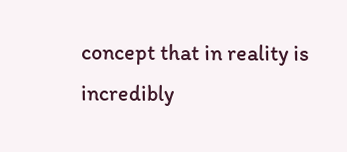concept that in reality is incredibly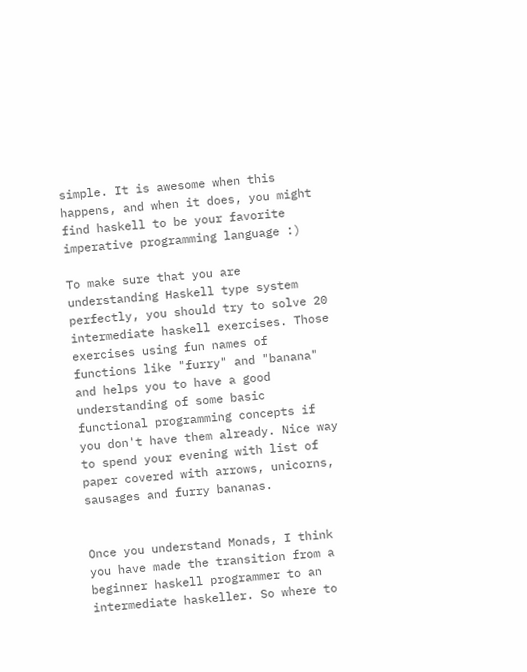simple. It is awesome when this happens, and when it does, you might find haskell to be your favorite imperative programming language :)

To make sure that you are understanding Haskell type system perfectly, you should try to solve 20 intermediate haskell exercises. Those exercises using fun names of functions like "furry" and "banana" and helps you to have a good understanding of some basic functional programming concepts if you don't have them already. Nice way to spend your evening with list of paper covered with arrows, unicorns, sausages and furry bananas.


Once you understand Monads, I think you have made the transition from a beginner haskell programmer to an intermediate haskeller. So where to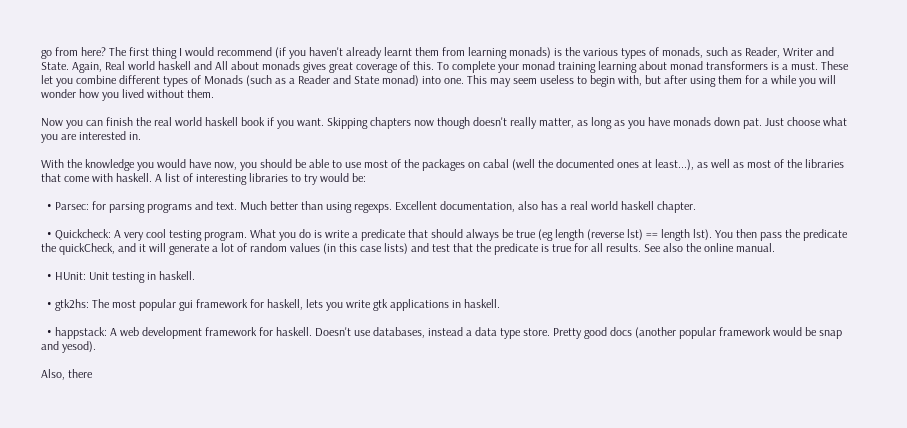go from here? The first thing I would recommend (if you haven't already learnt them from learning monads) is the various types of monads, such as Reader, Writer and State. Again, Real world haskell and All about monads gives great coverage of this. To complete your monad training learning about monad transformers is a must. These let you combine different types of Monads (such as a Reader and State monad) into one. This may seem useless to begin with, but after using them for a while you will wonder how you lived without them.

Now you can finish the real world haskell book if you want. Skipping chapters now though doesn't really matter, as long as you have monads down pat. Just choose what you are interested in.

With the knowledge you would have now, you should be able to use most of the packages on cabal (well the documented ones at least...), as well as most of the libraries that come with haskell. A list of interesting libraries to try would be:

  • Parsec: for parsing programs and text. Much better than using regexps. Excellent documentation, also has a real world haskell chapter.

  • Quickcheck: A very cool testing program. What you do is write a predicate that should always be true (eg length (reverse lst) == length lst). You then pass the predicate the quickCheck, and it will generate a lot of random values (in this case lists) and test that the predicate is true for all results. See also the online manual.

  • HUnit: Unit testing in haskell.

  • gtk2hs: The most popular gui framework for haskell, lets you write gtk applications in haskell.

  • happstack: A web development framework for haskell. Doesn't use databases, instead a data type store. Pretty good docs (another popular framework would be snap and yesod).

Also, there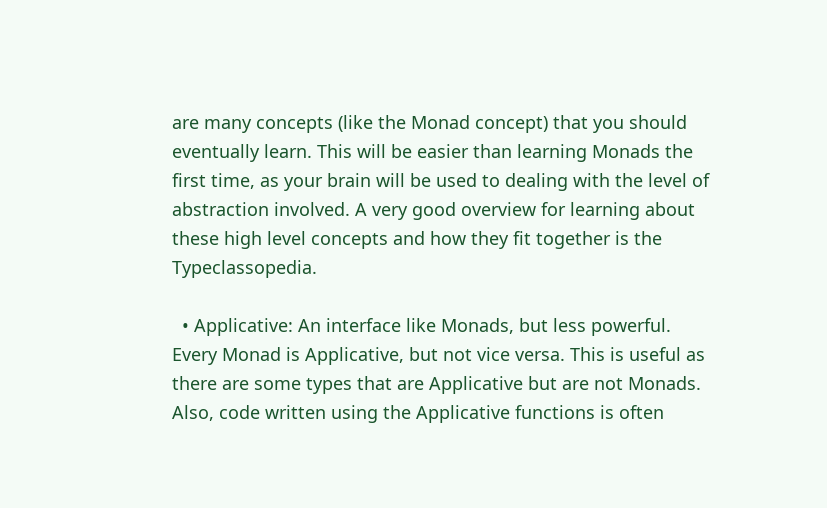are many concepts (like the Monad concept) that you should eventually learn. This will be easier than learning Monads the first time, as your brain will be used to dealing with the level of abstraction involved. A very good overview for learning about these high level concepts and how they fit together is the Typeclassopedia.

  • Applicative: An interface like Monads, but less powerful. Every Monad is Applicative, but not vice versa. This is useful as there are some types that are Applicative but are not Monads. Also, code written using the Applicative functions is often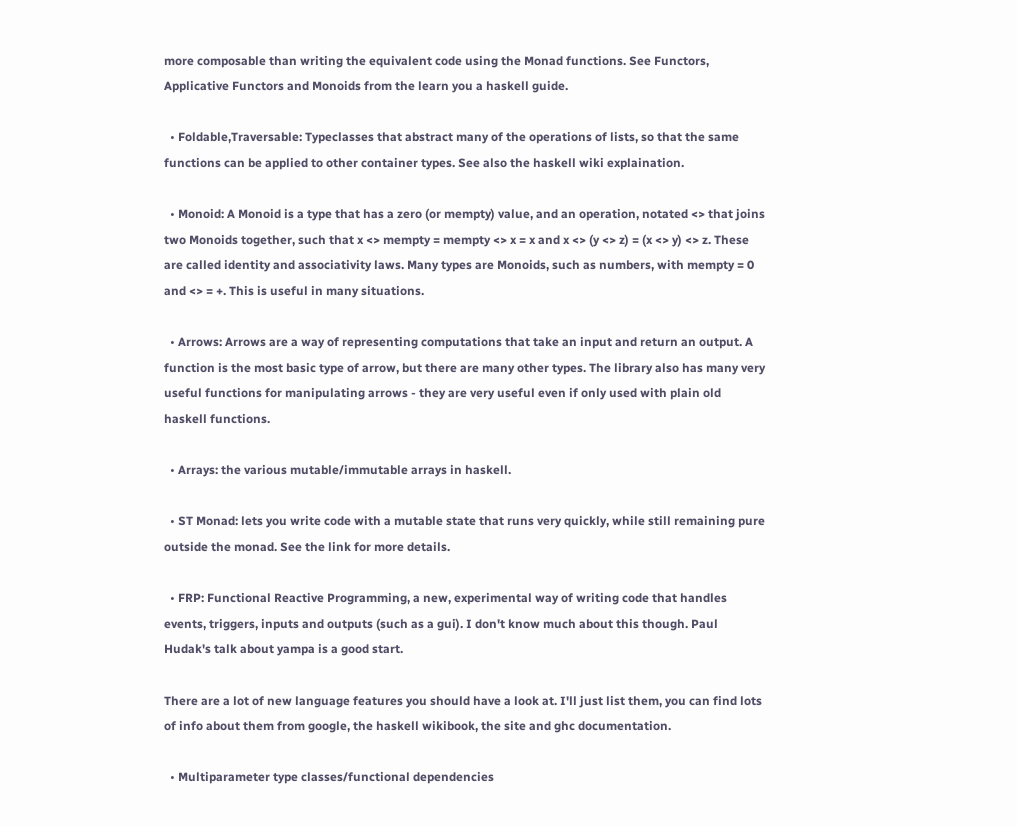more composable than writing the equivalent code using the Monad functions. See Functors, Applicative Functors and Monoids from the learn you a haskell guide.

  • Foldable,Traversable: Typeclasses that abstract many of the operations of lists, so that the same functions can be applied to other container types. See also the haskell wiki explaination.

  • Monoid: A Monoid is a type that has a zero (or mempty) value, and an operation, notated <> that joins two Monoids together, such that x <> mempty = mempty <> x = x and x <> (y <> z) = (x <> y) <> z. These are called identity and associativity laws. Many types are Monoids, such as numbers, with mempty = 0 and <> = +. This is useful in many situations.

  • Arrows: Arrows are a way of representing computations that take an input and return an output. A function is the most basic type of arrow, but there are many other types. The library also has many very useful functions for manipulating arrows - they are very useful even if only used with plain old haskell functions.

  • Arrays: the various mutable/immutable arrays in haskell.

  • ST Monad: lets you write code with a mutable state that runs very quickly, while still remaining pure outside the monad. See the link for more details.

  • FRP: Functional Reactive Programming, a new, experimental way of writing code that handles events, triggers, inputs and outputs (such as a gui). I don't know much about this though. Paul Hudak's talk about yampa is a good start.

There are a lot of new language features you should have a look at. I'll just list them, you can find lots of info about them from google, the haskell wikibook, the site and ghc documentation.

  • Multiparameter type classes/functional dependencies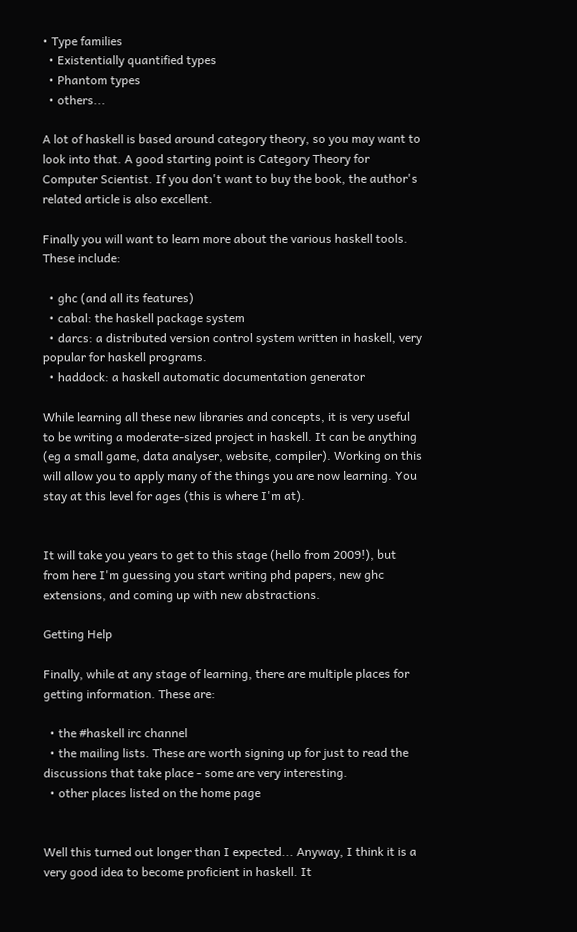• Type families
  • Existentially quantified types
  • Phantom types
  • others...

A lot of haskell is based around category theory, so you may want to look into that. A good starting point is Category Theory for Computer Scientist. If you don't want to buy the book, the author's related article is also excellent.

Finally you will want to learn more about the various haskell tools. These include:

  • ghc (and all its features)
  • cabal: the haskell package system
  • darcs: a distributed version control system written in haskell, very popular for haskell programs.
  • haddock: a haskell automatic documentation generator

While learning all these new libraries and concepts, it is very useful to be writing a moderate-sized project in haskell. It can be anything (eg a small game, data analyser, website, compiler). Working on this will allow you to apply many of the things you are now learning. You stay at this level for ages (this is where I'm at).


It will take you years to get to this stage (hello from 2009!), but from here I'm guessing you start writing phd papers, new ghc extensions, and coming up with new abstractions.

Getting Help

Finally, while at any stage of learning, there are multiple places for getting information. These are:

  • the #haskell irc channel
  • the mailing lists. These are worth signing up for just to read the discussions that take place - some are very interesting.
  • other places listed on the home page


Well this turned out longer than I expected... Anyway, I think it is a very good idea to become proficient in haskell. It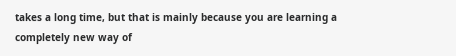takes a long time, but that is mainly because you are learning a completely new way of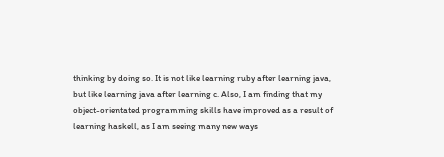thinking by doing so. It is not like learning ruby after learning java, but like learning java after learning c. Also, I am finding that my object-orientated programming skills have improved as a result of learning haskell, as I am seeing many new ways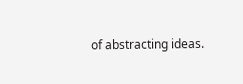of abstracting ideas.